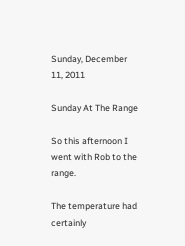Sunday, December 11, 2011

Sunday At The Range

So this afternoon I went with Rob to the range.

The temperature had certainly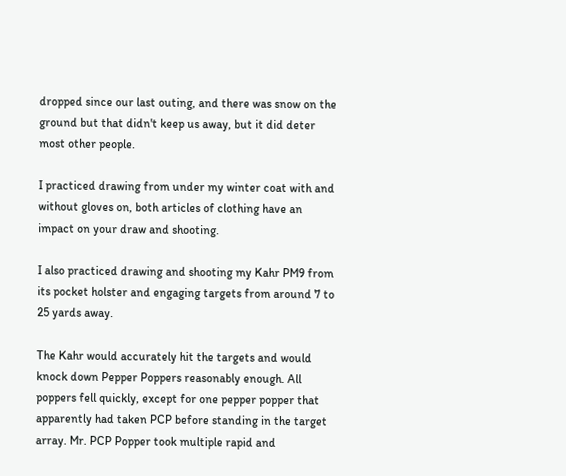dropped since our last outing, and there was snow on the ground but that didn't keep us away, but it did deter most other people.

I practiced drawing from under my winter coat with and without gloves on, both articles of clothing have an impact on your draw and shooting.

I also practiced drawing and shooting my Kahr PM9 from its pocket holster and engaging targets from around 7 to 25 yards away.

The Kahr would accurately hit the targets and would knock down Pepper Poppers reasonably enough. All poppers fell quickly, except for one pepper popper that apparently had taken PCP before standing in the target array. Mr. PCP Popper took multiple rapid and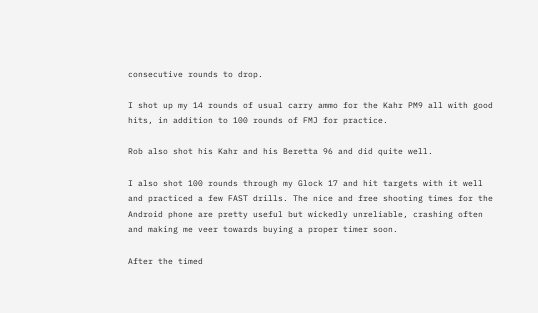consecutive rounds to drop.

I shot up my 14 rounds of usual carry ammo for the Kahr PM9 all with good hits, in addition to 100 rounds of FMJ for practice.

Rob also shot his Kahr and his Beretta 96 and did quite well.

I also shot 100 rounds through my Glock 17 and hit targets with it well and practiced a few FAST drills. The nice and free shooting times for the Android phone are pretty useful but wickedly unreliable, crashing often and making me veer towards buying a proper timer soon.

After the timed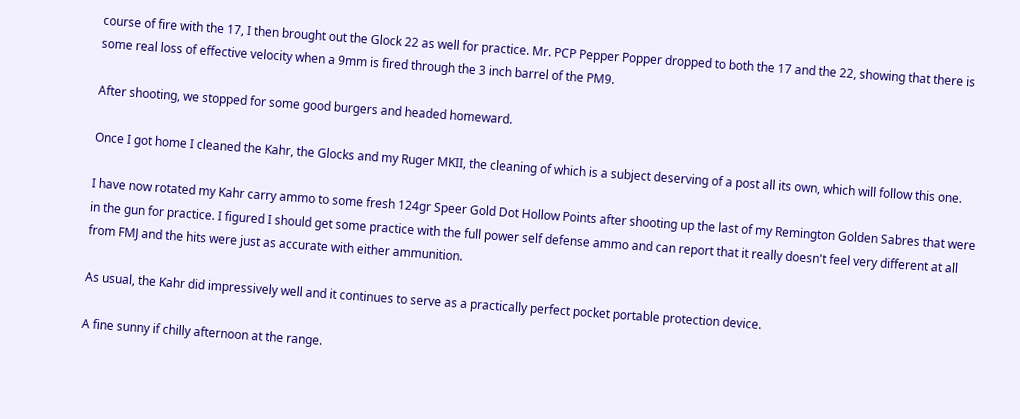course of fire with the 17, I then brought out the Glock 22 as well for practice. Mr. PCP Pepper Popper dropped to both the 17 and the 22, showing that there is some real loss of effective velocity when a 9mm is fired through the 3 inch barrel of the PM9.

After shooting, we stopped for some good burgers and headed homeward.

Once I got home I cleaned the Kahr, the Glocks and my Ruger MKII, the cleaning of which is a subject deserving of a post all its own, which will follow this one.

I have now rotated my Kahr carry ammo to some fresh 124gr Speer Gold Dot Hollow Points after shooting up the last of my Remington Golden Sabres that were in the gun for practice. I figured I should get some practice with the full power self defense ammo and can report that it really doesn't feel very different at all from FMJ and the hits were just as accurate with either ammunition.

As usual, the Kahr did impressively well and it continues to serve as a practically perfect pocket portable protection device.

A fine sunny if chilly afternoon at the range.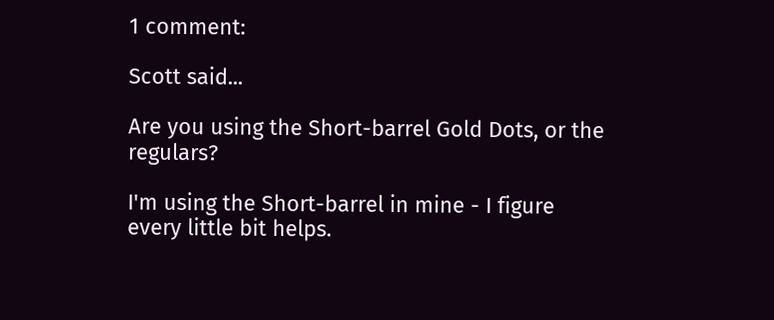1 comment:

Scott said...

Are you using the Short-barrel Gold Dots, or the regulars?

I'm using the Short-barrel in mine - I figure every little bit helps.